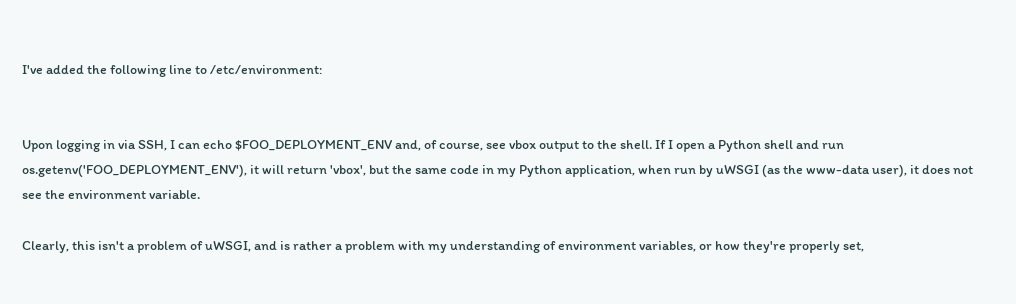I've added the following line to /etc/environment:


Upon logging in via SSH, I can echo $FOO_DEPLOYMENT_ENV and, of course, see vbox output to the shell. If I open a Python shell and run os.getenv('FOO_DEPLOYMENT_ENV'), it will return 'vbox', but the same code in my Python application, when run by uWSGI (as the www-data user), it does not see the environment variable.

Clearly, this isn't a problem of uWSGI, and is rather a problem with my understanding of environment variables, or how they're properly set,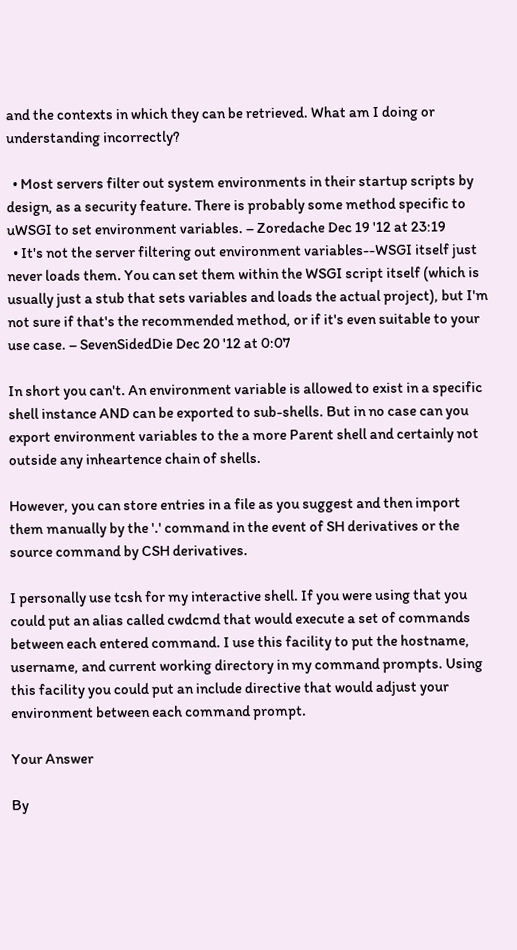and the contexts in which they can be retrieved. What am I doing or understanding incorrectly?

  • Most servers filter out system environments in their startup scripts by design, as a security feature. There is probably some method specific to uWSGI to set environment variables. – Zoredache Dec 19 '12 at 23:19
  • It's not the server filtering out environment variables--WSGI itself just never loads them. You can set them within the WSGI script itself (which is usually just a stub that sets variables and loads the actual project), but I'm not sure if that's the recommended method, or if it's even suitable to your use case. – SevenSidedDie Dec 20 '12 at 0:07

In short you can't. An environment variable is allowed to exist in a specific shell instance AND can be exported to sub-shells. But in no case can you export environment variables to the a more Parent shell and certainly not outside any inheartence chain of shells.

However, you can store entries in a file as you suggest and then import them manually by the '.' command in the event of SH derivatives or the source command by CSH derivatives.

I personally use tcsh for my interactive shell. If you were using that you could put an alias called cwdcmd that would execute a set of commands between each entered command. I use this facility to put the hostname, username, and current working directory in my command prompts. Using this facility you could put an include directive that would adjust your environment between each command prompt.

Your Answer

By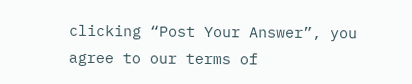clicking “Post Your Answer”, you agree to our terms of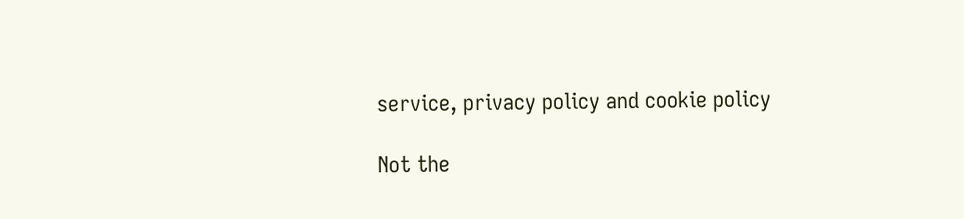service, privacy policy and cookie policy

Not the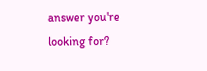answer you're looking for?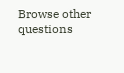Browse other questions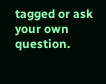tagged or ask your own question.